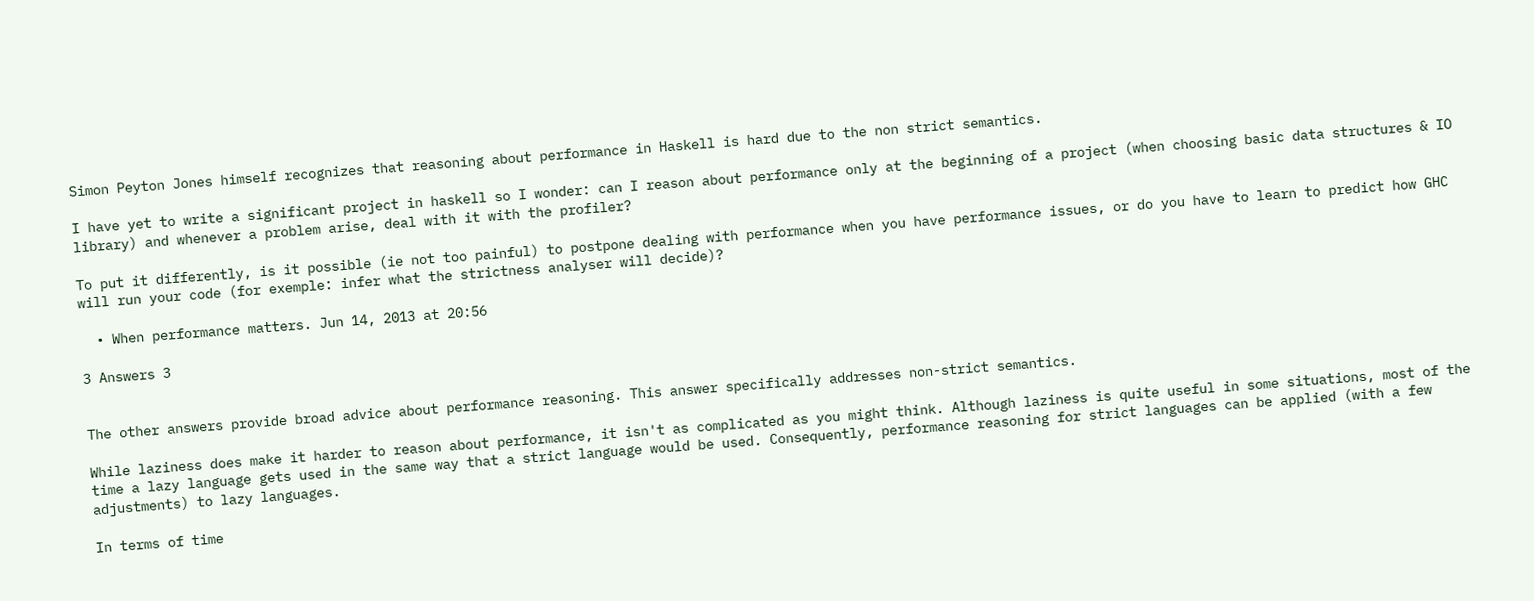Simon Peyton Jones himself recognizes that reasoning about performance in Haskell is hard due to the non strict semantics.

I have yet to write a significant project in haskell so I wonder: can I reason about performance only at the beginning of a project (when choosing basic data structures & IO library) and whenever a problem arise, deal with it with the profiler?

To put it differently, is it possible (ie not too painful) to postpone dealing with performance when you have performance issues, or do you have to learn to predict how GHC will run your code (for exemple: infer what the strictness analyser will decide)?

  • When performance matters. Jun 14, 2013 at 20:56

3 Answers 3


The other answers provide broad advice about performance reasoning. This answer specifically addresses non-strict semantics.

While laziness does make it harder to reason about performance, it isn't as complicated as you might think. Although laziness is quite useful in some situations, most of the time a lazy language gets used in the same way that a strict language would be used. Consequently, performance reasoning for strict languages can be applied (with a few adjustments) to lazy languages.

In terms of time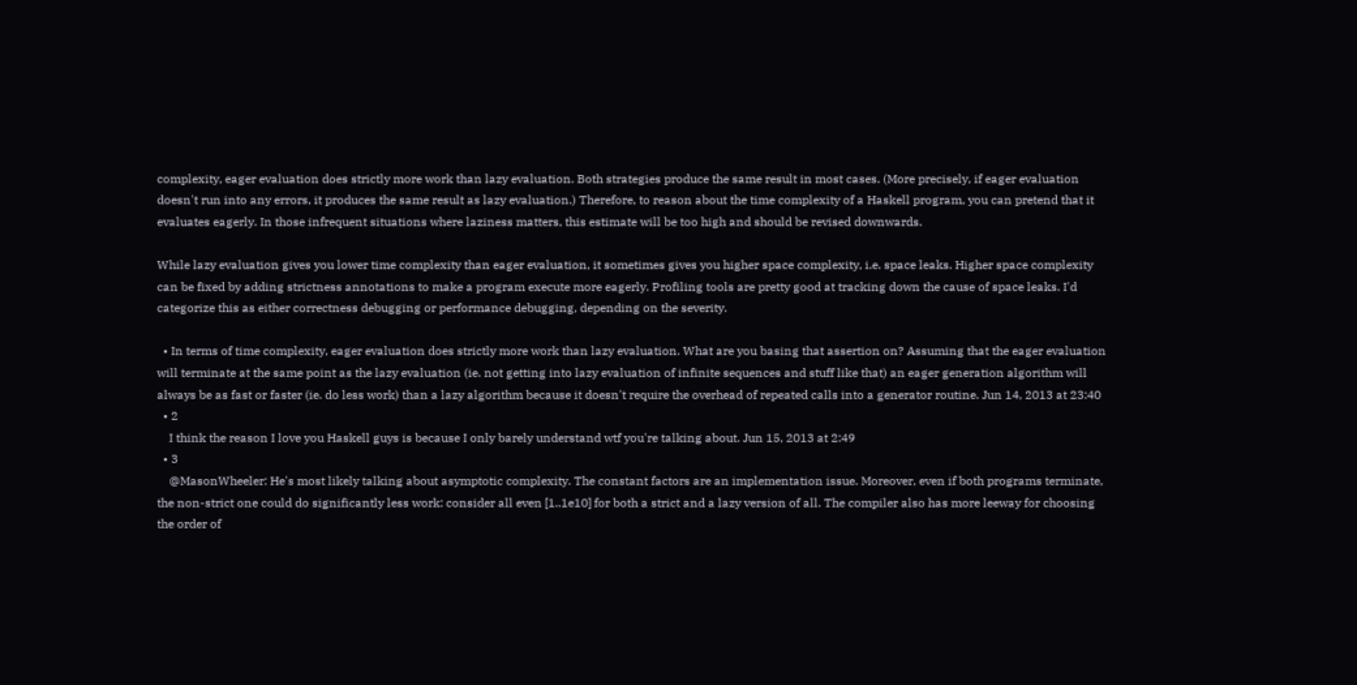complexity, eager evaluation does strictly more work than lazy evaluation. Both strategies produce the same result in most cases. (More precisely, if eager evaluation doesn't run into any errors, it produces the same result as lazy evaluation.) Therefore, to reason about the time complexity of a Haskell program, you can pretend that it evaluates eagerly. In those infrequent situations where laziness matters, this estimate will be too high and should be revised downwards.

While lazy evaluation gives you lower time complexity than eager evaluation, it sometimes gives you higher space complexity, i.e. space leaks. Higher space complexity can be fixed by adding strictness annotations to make a program execute more eagerly. Profiling tools are pretty good at tracking down the cause of space leaks. I'd categorize this as either correctness debugging or performance debugging, depending on the severity.

  • In terms of time complexity, eager evaluation does strictly more work than lazy evaluation. What are you basing that assertion on? Assuming that the eager evaluation will terminate at the same point as the lazy evaluation (ie. not getting into lazy evaluation of infinite sequences and stuff like that) an eager generation algorithm will always be as fast or faster (ie. do less work) than a lazy algorithm because it doesn't require the overhead of repeated calls into a generator routine. Jun 14, 2013 at 23:40
  • 2
    I think the reason I love you Haskell guys is because I only barely understand wtf you're talking about. Jun 15, 2013 at 2:49
  • 3
    @MasonWheeler: He's most likely talking about asymptotic complexity. The constant factors are an implementation issue. Moreover, even if both programs terminate, the non-strict one could do significantly less work: consider all even [1..1e10] for both a strict and a lazy version of all. The compiler also has more leeway for choosing the order of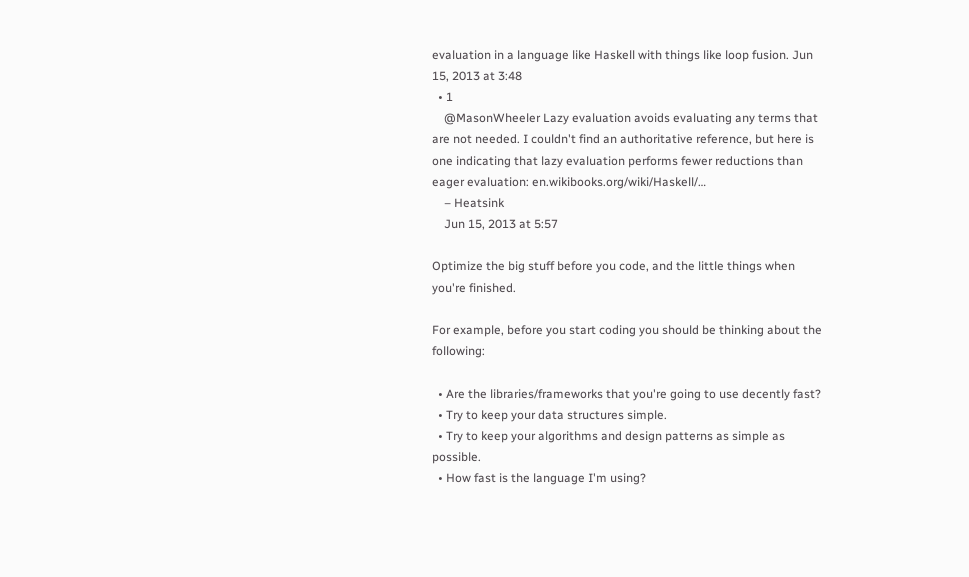evaluation in a language like Haskell with things like loop fusion. Jun 15, 2013 at 3:48
  • 1
    @MasonWheeler Lazy evaluation avoids evaluating any terms that are not needed. I couldn't find an authoritative reference, but here is one indicating that lazy evaluation performs fewer reductions than eager evaluation: en.wikibooks.org/wiki/Haskell/…
    – Heatsink
    Jun 15, 2013 at 5:57

Optimize the big stuff before you code, and the little things when you're finished.

For example, before you start coding you should be thinking about the following:

  • Are the libraries/frameworks that you're going to use decently fast?
  • Try to keep your data structures simple.
  • Try to keep your algorithms and design patterns as simple as possible.
  • How fast is the language I'm using?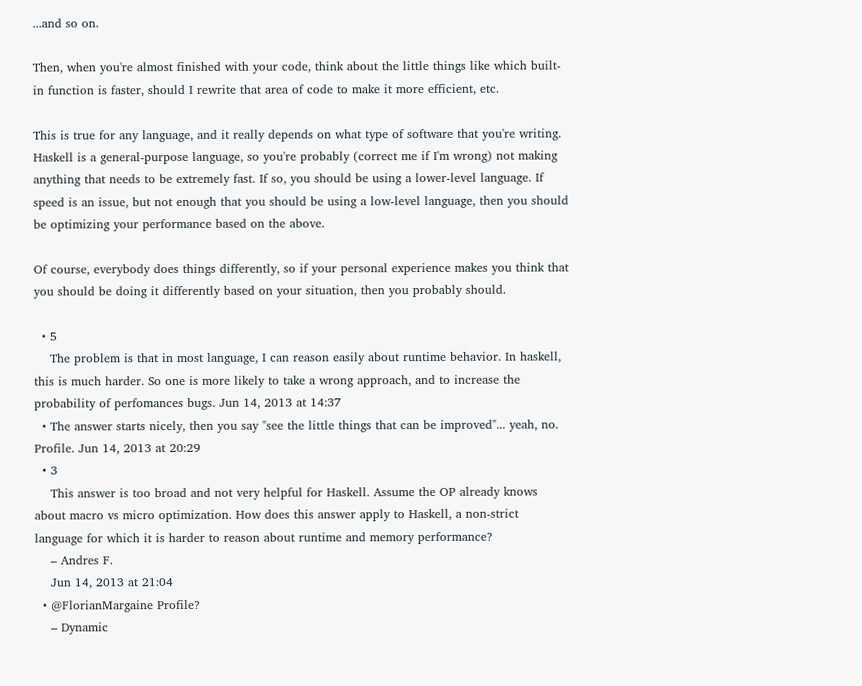...and so on.

Then, when you're almost finished with your code, think about the little things like which built-in function is faster, should I rewrite that area of code to make it more efficient, etc.

This is true for any language, and it really depends on what type of software that you're writing. Haskell is a general-purpose language, so you're probably (correct me if I'm wrong) not making anything that needs to be extremely fast. If so, you should be using a lower-level language. If speed is an issue, but not enough that you should be using a low-level language, then you should be optimizing your performance based on the above.

Of course, everybody does things differently, so if your personal experience makes you think that you should be doing it differently based on your situation, then you probably should.

  • 5
    The problem is that in most language, I can reason easily about runtime behavior. In haskell, this is much harder. So one is more likely to take a wrong approach, and to increase the probability of perfomances bugs. Jun 14, 2013 at 14:37
  • The answer starts nicely, then you say "see the little things that can be improved"... yeah, no. Profile. Jun 14, 2013 at 20:29
  • 3
    This answer is too broad and not very helpful for Haskell. Assume the OP already knows about macro vs micro optimization. How does this answer apply to Haskell, a non-strict language for which it is harder to reason about runtime and memory performance?
    – Andres F.
    Jun 14, 2013 at 21:04
  • @FlorianMargaine Profile?
    – Dynamic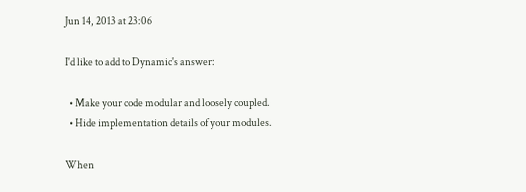Jun 14, 2013 at 23:06

I'd like to add to Dynamic's answer:

  • Make your code modular and loosely coupled.
  • Hide implementation details of your modules.

When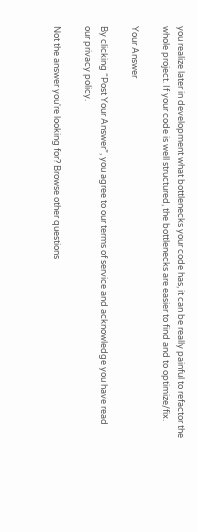you realize later in development what bottlenecks your code has, it can be really painful to refactor the whole project. If your code is well structured, the bottlenecks are easier to find and to optimize/fix.

Your Answer

By clicking “Post Your Answer”, you agree to our terms of service and acknowledge you have read our privacy policy.

Not the answer you're looking for? Browse other questions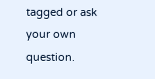tagged or ask your own question.